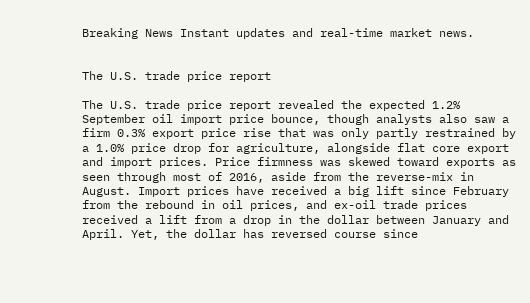Breaking News Instant updates and real-time market news.


The U.S. trade price report

The U.S. trade price report revealed the expected 1.2% September oil import price bounce, though analysts also saw a firm 0.3% export price rise that was only partly restrained by a 1.0% price drop for agriculture, alongside flat core export and import prices. Price firmness was skewed toward exports as seen through most of 2016, aside from the reverse-mix in August. Import prices have received a big lift since February from the rebound in oil prices, and ex-oil trade prices received a lift from a drop in the dollar between January and April. Yet, the dollar has reversed course since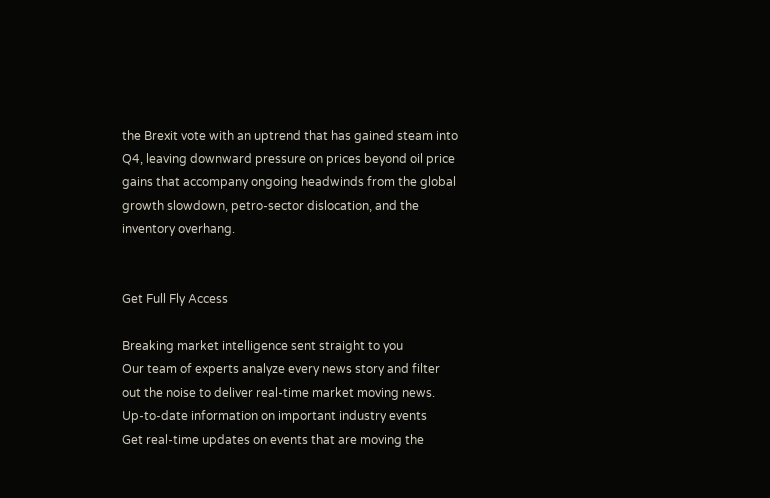the Brexit vote with an uptrend that has gained steam into Q4, leaving downward pressure on prices beyond oil price gains that accompany ongoing headwinds from the global growth slowdown, petro-sector dislocation, and the inventory overhang.


Get Full Fly Access

Breaking market intelligence sent straight to you
Our team of experts analyze every news story and filter out the noise to deliver real-time market moving news.
Up-to-date information on important industry events
Get real-time updates on events that are moving the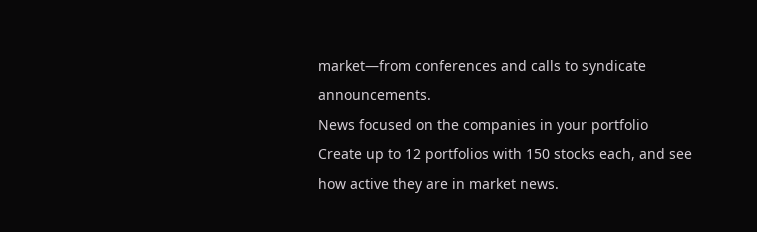market—from conferences and calls to syndicate announcements.
News focused on the companies in your portfolio
Create up to 12 portfolios with 150 stocks each, and see how active they are in market news.